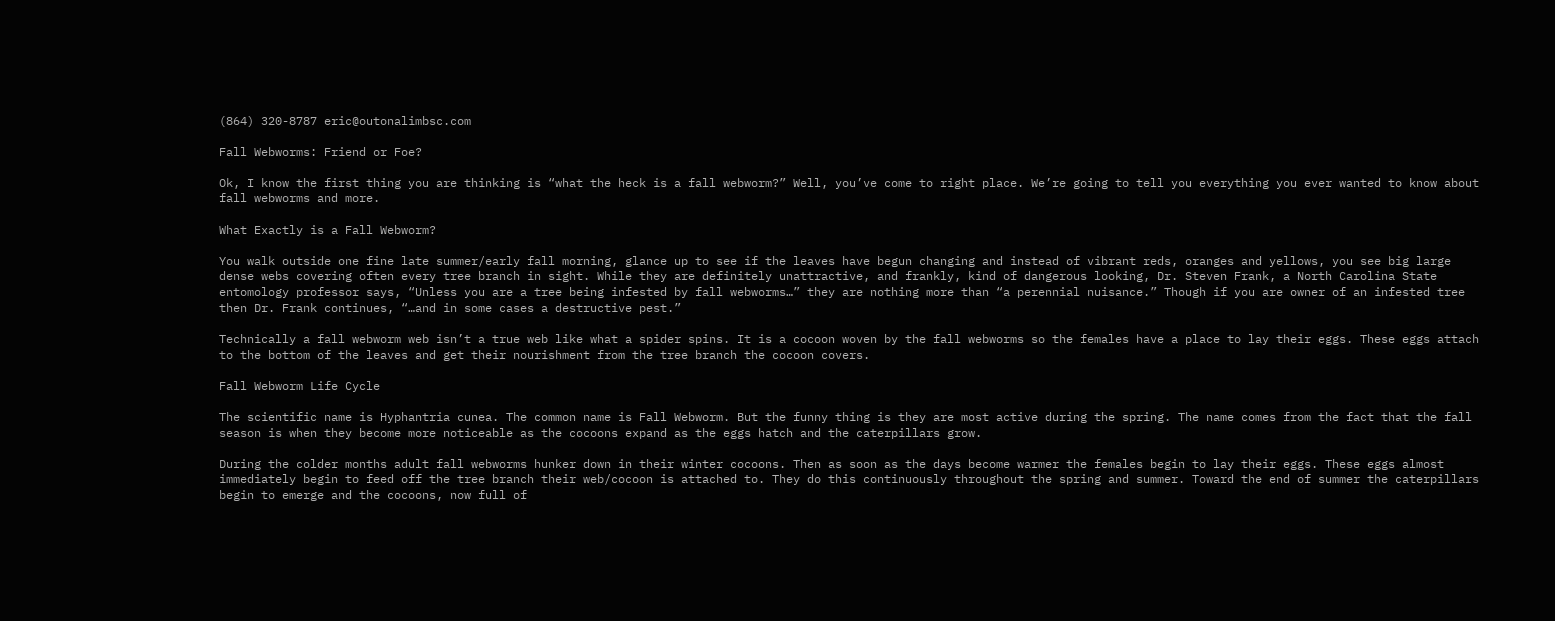(864) 320-8787 eric@outonalimbsc.com

Fall Webworms: Friend or Foe?

Ok, I know the first thing you are thinking is “what the heck is a fall webworm?” Well, you’ve come to right place. We’re going to tell you everything you ever wanted to know about fall webworms and more.

What Exactly is a Fall Webworm?

You walk outside one fine late summer/early fall morning, glance up to see if the leaves have begun changing and instead of vibrant reds, oranges and yellows, you see big large dense webs covering often every tree branch in sight. While they are definitely unattractive, and frankly, kind of dangerous looking, Dr. Steven Frank, a North Carolina State entomology professor says, “Unless you are a tree being infested by fall webworms…” they are nothing more than “a perennial nuisance.” Though if you are owner of an infested tree then Dr. Frank continues, “…and in some cases a destructive pest.”

Technically a fall webworm web isn’t a true web like what a spider spins. It is a cocoon woven by the fall webworms so the females have a place to lay their eggs. These eggs attach to the bottom of the leaves and get their nourishment from the tree branch the cocoon covers.

Fall Webworm Life Cycle

The scientific name is Hyphantria cunea. The common name is Fall Webworm. But the funny thing is they are most active during the spring. The name comes from the fact that the fall season is when they become more noticeable as the cocoons expand as the eggs hatch and the caterpillars grow.

During the colder months adult fall webworms hunker down in their winter cocoons. Then as soon as the days become warmer the females begin to lay their eggs. These eggs almost immediately begin to feed off the tree branch their web/cocoon is attached to. They do this continuously throughout the spring and summer. Toward the end of summer the caterpillars begin to emerge and the cocoons, now full of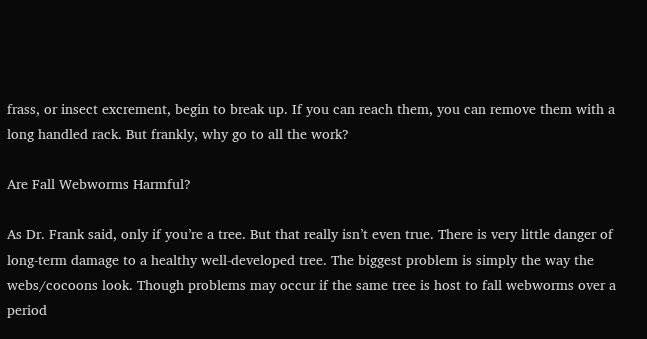frass, or insect excrement, begin to break up. If you can reach them, you can remove them with a long handled rack. But frankly, why go to all the work?

Are Fall Webworms Harmful?

As Dr. Frank said, only if you’re a tree. But that really isn’t even true. There is very little danger of long-term damage to a healthy well-developed tree. The biggest problem is simply the way the webs/cocoons look. Though problems may occur if the same tree is host to fall webworms over a period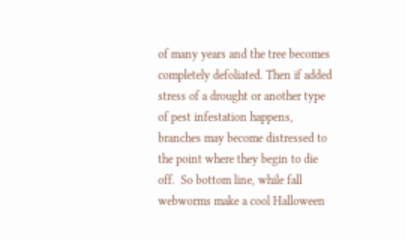of many years and the tree becomes completely defoliated. Then if added stress of a drought or another type of pest infestation happens, branches may become distressed to the point where they begin to die off.  So bottom line, while fall webworms make a cool Halloween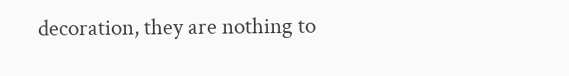decoration, they are nothing to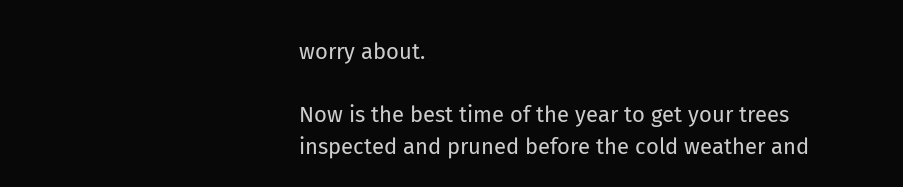worry about.

Now is the best time of the year to get your trees inspected and pruned before the cold weather and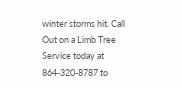winter storms hit. Call Out on a Limb Tree Service today at 864-320-8787 to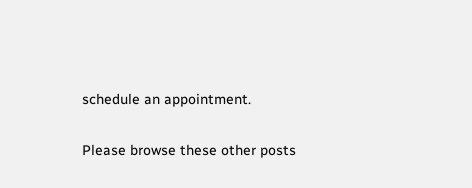schedule an appointment.

Please browse these other posts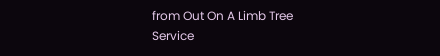from Out On A Limb Tree Service